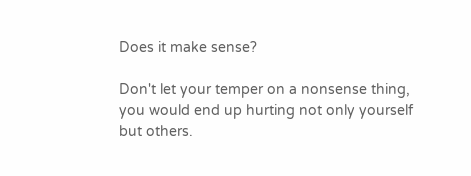Does it make sense?

Don't let your temper on a nonsense thing, you would end up hurting not only yourself but others.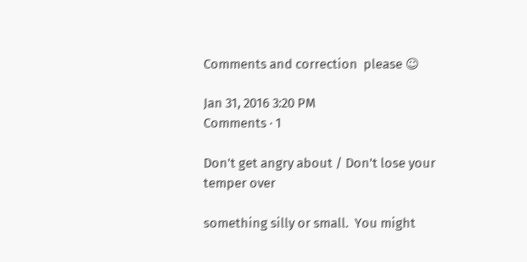Comments and correction  please ☺

Jan 31, 2016 3:20 PM
Comments · 1

Don't get angry about / Don't lose your temper over

something silly or small.  You might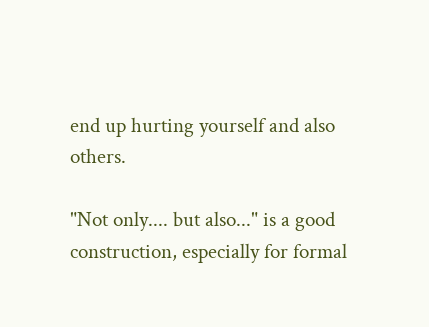end up hurting yourself and also others.

"Not only.... but also..." is a good construction, especially for formal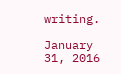writing.

January 31, 2016